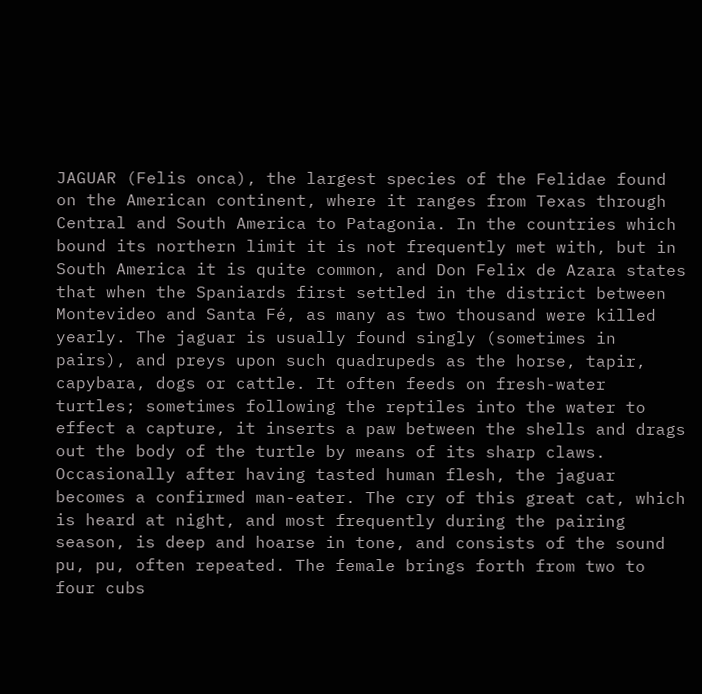JAGUAR (Felis onca), the largest species of the Felidae found on the American continent, where it ranges from Texas through Central and South America to Patagonia. In the countries which bound its northern limit it is not frequently met with, but in South America it is quite common, and Don Felix de Azara states that when the Spaniards first settled in the district between Montevideo and Santa Fé, as many as two thousand were killed yearly. The jaguar is usually found singly (sometimes in pairs), and preys upon such quadrupeds as the horse, tapir, capybara, dogs or cattle. It often feeds on fresh-water turtles; sometimes following the reptiles into the water to effect a capture, it inserts a paw between the shells and drags out the body of the turtle by means of its sharp claws. Occasionally after having tasted human flesh, the jaguar becomes a confirmed man-eater. The cry of this great cat, which is heard at night, and most frequently during the pairing season, is deep and hoarse in tone, and consists of the sound pu, pu, often repeated. The female brings forth from two to four cubs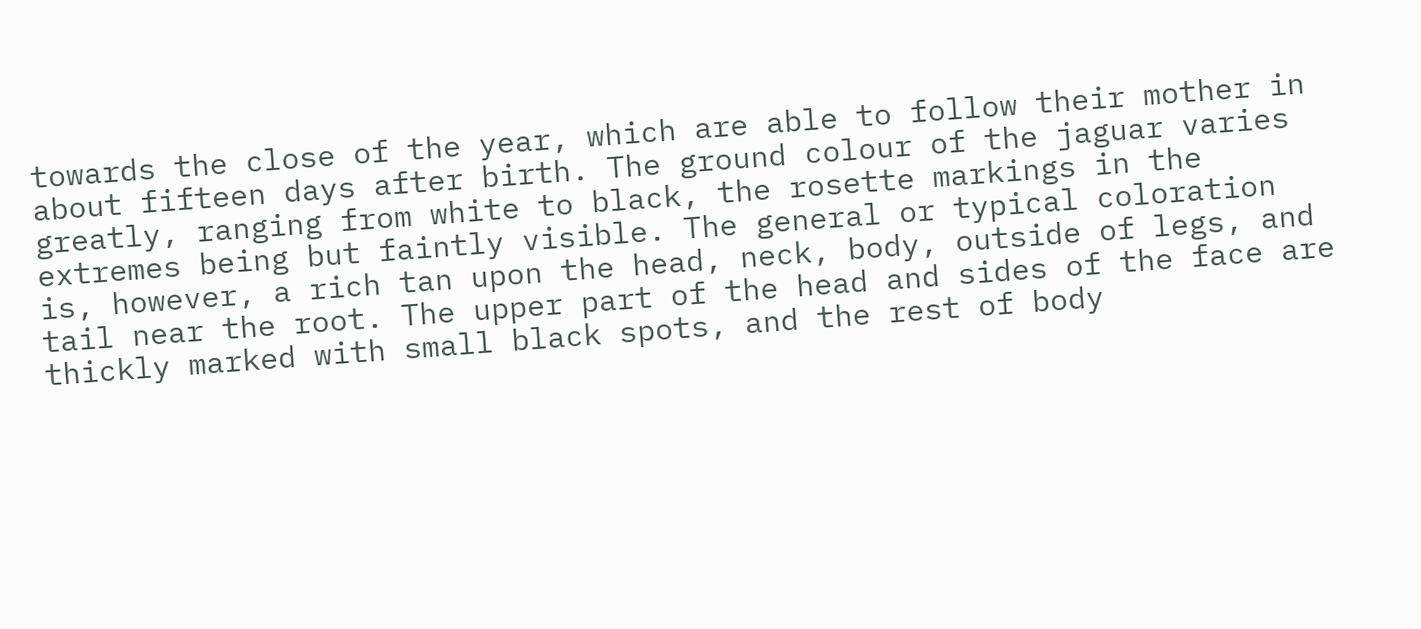towards the close of the year, which are able to follow their mother in about fifteen days after birth. The ground colour of the jaguar varies greatly, ranging from white to black, the rosette markings in the extremes being but faintly visible. The general or typical coloration is, however, a rich tan upon the head, neck, body, outside of legs, and tail near the root. The upper part of the head and sides of the face are thickly marked with small black spots, and the rest of body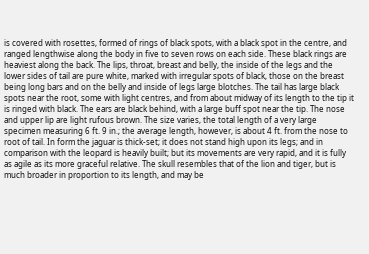is covered with rosettes, formed of rings of black spots, with a black spot in the centre, and ranged lengthwise along the body in five to seven rows on each side. These black rings are heaviest along the back. The lips, throat, breast and belly, the inside of the legs and the lower sides of tail are pure white, marked with irregular spots of black, those on the breast being long bars and on the belly and inside of legs large blotches. The tail has large black spots near the root, some with light centres, and from about midway of its length to the tip it is ringed with black. The ears are black behind, with a large buff spot near the tip. The nose and upper lip are light rufous brown. The size varies, the total length of a very large specimen measuring 6 ft. 9 in.; the average length, however, is about 4 ft. from the nose to root of tail. In form the jaguar is thick-set; it does not stand high upon its legs; and in comparison with the leopard is heavily built; but its movements are very rapid, and it is fully as agile as its more graceful relative. The skull resembles that of the lion and tiger, but is much broader in proportion to its length, and may be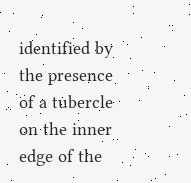identified by the presence of a tubercle on the inner edge of the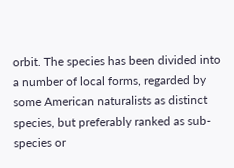orbit. The species has been divided into a number of local forms, regarded by some American naturalists as distinct species, but preferably ranked as sub-species or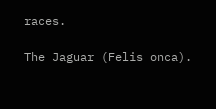races.

The Jaguar (Felis onca).